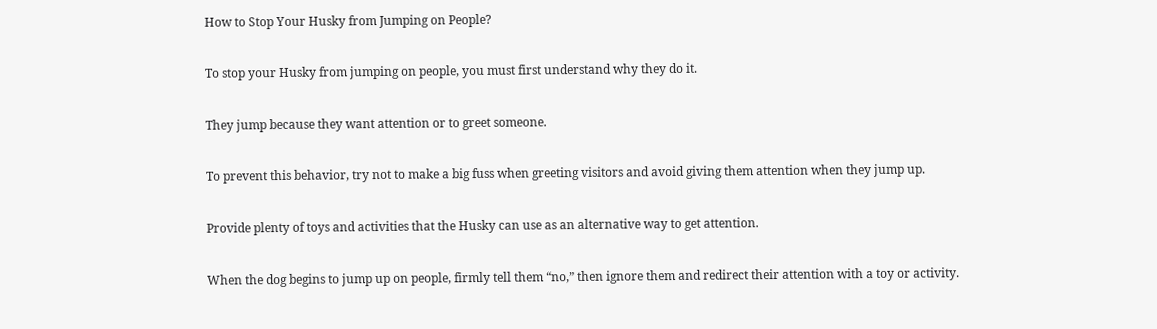How to Stop Your Husky from Jumping on People?

To stop your Husky from jumping on people, you must first understand why they do it.

They jump because they want attention or to greet someone.

To prevent this behavior, try not to make a big fuss when greeting visitors and avoid giving them attention when they jump up.

Provide plenty of toys and activities that the Husky can use as an alternative way to get attention.

When the dog begins to jump up on people, firmly tell them “no,” then ignore them and redirect their attention with a toy or activity.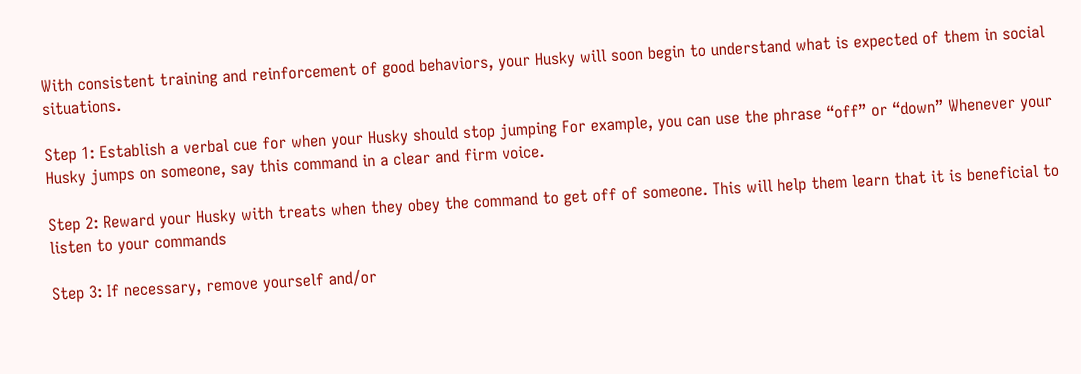With consistent training and reinforcement of good behaviors, your Husky will soon begin to understand what is expected of them in social situations.

Step 1: Establish a verbal cue for when your Husky should stop jumping For example, you can use the phrase “off” or “down” Whenever your Husky jumps on someone, say this command in a clear and firm voice.

Step 2: Reward your Husky with treats when they obey the command to get off of someone. This will help them learn that it is beneficial to listen to your commands

Step 3: If necessary, remove yourself and/or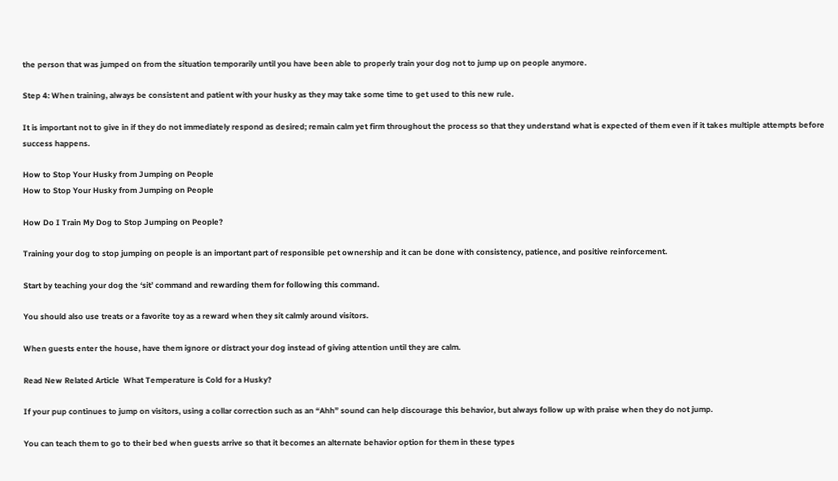the person that was jumped on from the situation temporarily until you have been able to properly train your dog not to jump up on people anymore.

Step 4: When training, always be consistent and patient with your husky as they may take some time to get used to this new rule.

It is important not to give in if they do not immediately respond as desired; remain calm yet firm throughout the process so that they understand what is expected of them even if it takes multiple attempts before success happens.

How to Stop Your Husky from Jumping on People
How to Stop Your Husky from Jumping on People

How Do I Train My Dog to Stop Jumping on People?

Training your dog to stop jumping on people is an important part of responsible pet ownership and it can be done with consistency, patience, and positive reinforcement.

Start by teaching your dog the ‘sit’ command and rewarding them for following this command.

You should also use treats or a favorite toy as a reward when they sit calmly around visitors.

When guests enter the house, have them ignore or distract your dog instead of giving attention until they are calm.

Read New Related Article  What Temperature is Cold for a Husky?

If your pup continues to jump on visitors, using a collar correction such as an “Ahh” sound can help discourage this behavior, but always follow up with praise when they do not jump.

You can teach them to go to their bed when guests arrive so that it becomes an alternate behavior option for them in these types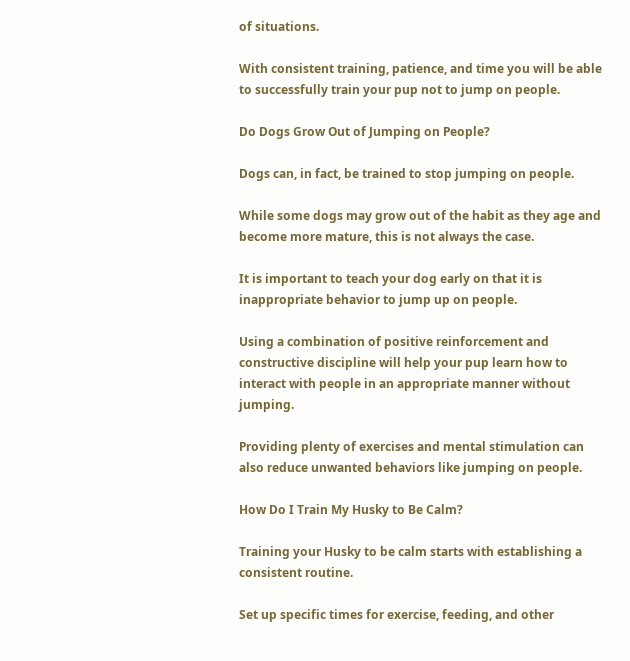of situations.

With consistent training, patience, and time you will be able to successfully train your pup not to jump on people.

Do Dogs Grow Out of Jumping on People?

Dogs can, in fact, be trained to stop jumping on people.

While some dogs may grow out of the habit as they age and become more mature, this is not always the case.

It is important to teach your dog early on that it is inappropriate behavior to jump up on people.

Using a combination of positive reinforcement and constructive discipline will help your pup learn how to interact with people in an appropriate manner without jumping.

Providing plenty of exercises and mental stimulation can also reduce unwanted behaviors like jumping on people.

How Do I Train My Husky to Be Calm?

Training your Husky to be calm starts with establishing a consistent routine.

Set up specific times for exercise, feeding, and other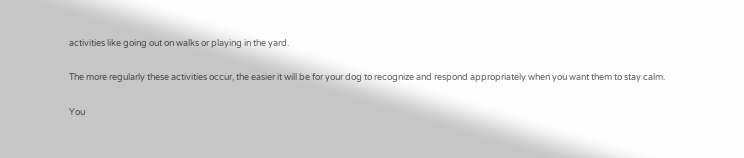activities like going out on walks or playing in the yard.

The more regularly these activities occur, the easier it will be for your dog to recognize and respond appropriately when you want them to stay calm.

You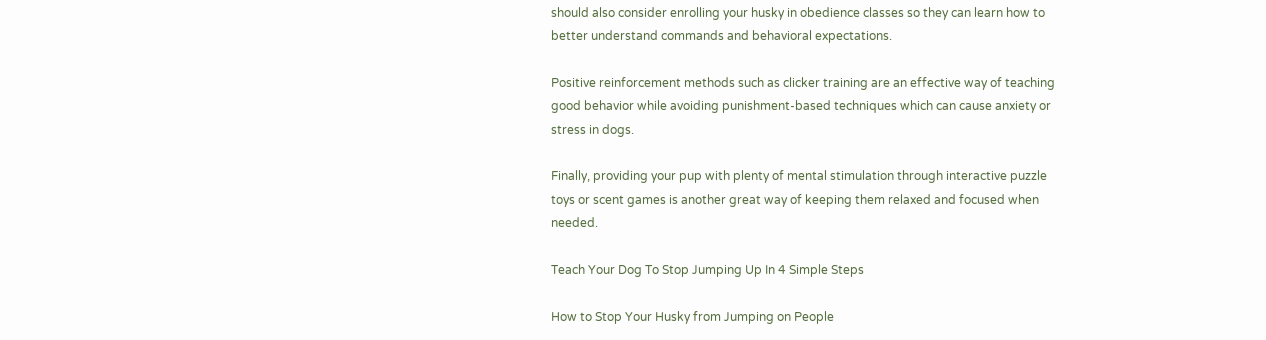should also consider enrolling your husky in obedience classes so they can learn how to better understand commands and behavioral expectations.

Positive reinforcement methods such as clicker training are an effective way of teaching good behavior while avoiding punishment-based techniques which can cause anxiety or stress in dogs.

Finally, providing your pup with plenty of mental stimulation through interactive puzzle toys or scent games is another great way of keeping them relaxed and focused when needed.

Teach Your Dog To Stop Jumping Up In 4 Simple Steps

How to Stop Your Husky from Jumping on People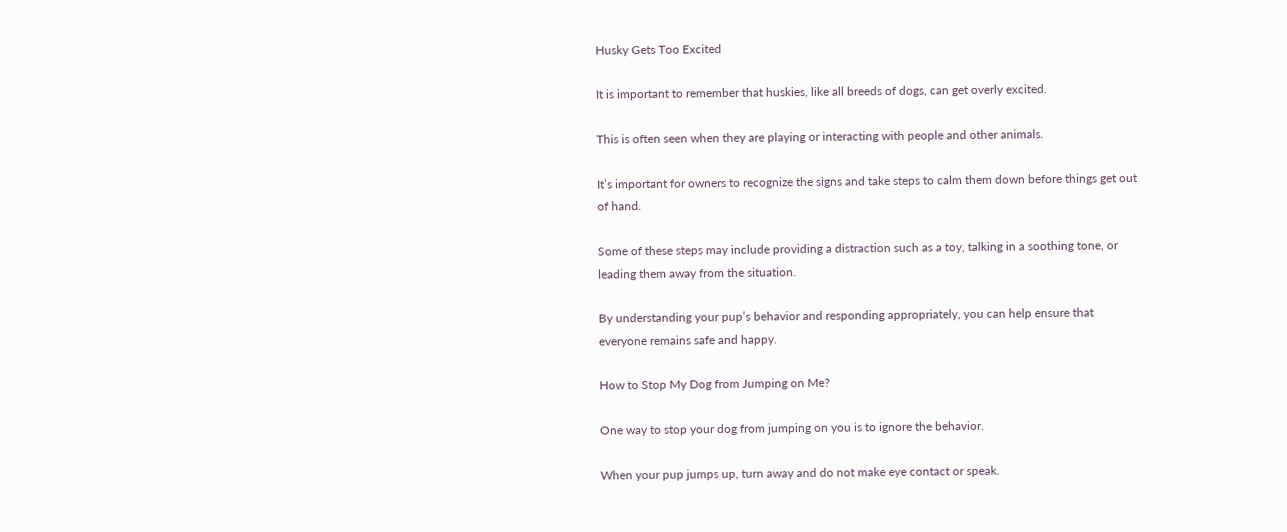Husky Gets Too Excited

It is important to remember that huskies, like all breeds of dogs, can get overly excited.

This is often seen when they are playing or interacting with people and other animals.

It’s important for owners to recognize the signs and take steps to calm them down before things get out of hand.

Some of these steps may include providing a distraction such as a toy, talking in a soothing tone, or leading them away from the situation.

By understanding your pup’s behavior and responding appropriately, you can help ensure that everyone remains safe and happy.

How to Stop My Dog from Jumping on Me?

One way to stop your dog from jumping on you is to ignore the behavior.

When your pup jumps up, turn away and do not make eye contact or speak.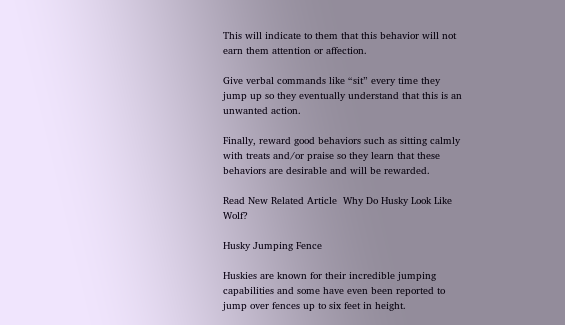This will indicate to them that this behavior will not earn them attention or affection.

Give verbal commands like “sit” every time they jump up so they eventually understand that this is an unwanted action.

Finally, reward good behaviors such as sitting calmly with treats and/or praise so they learn that these behaviors are desirable and will be rewarded.

Read New Related Article  Why Do Husky Look Like Wolf?

Husky Jumping Fence

Huskies are known for their incredible jumping capabilities and some have even been reported to jump over fences up to six feet in height.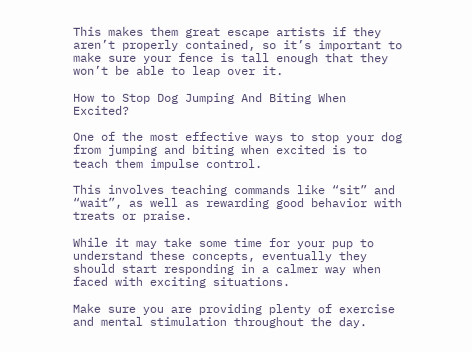This makes them great escape artists if they aren’t properly contained, so it’s important to make sure your fence is tall enough that they won’t be able to leap over it.

How to Stop Dog Jumping And Biting When Excited?

One of the most effective ways to stop your dog from jumping and biting when excited is to teach them impulse control.

This involves teaching commands like “sit” and “wait”, as well as rewarding good behavior with treats or praise.

While it may take some time for your pup to understand these concepts, eventually they should start responding in a calmer way when faced with exciting situations.

Make sure you are providing plenty of exercise and mental stimulation throughout the day.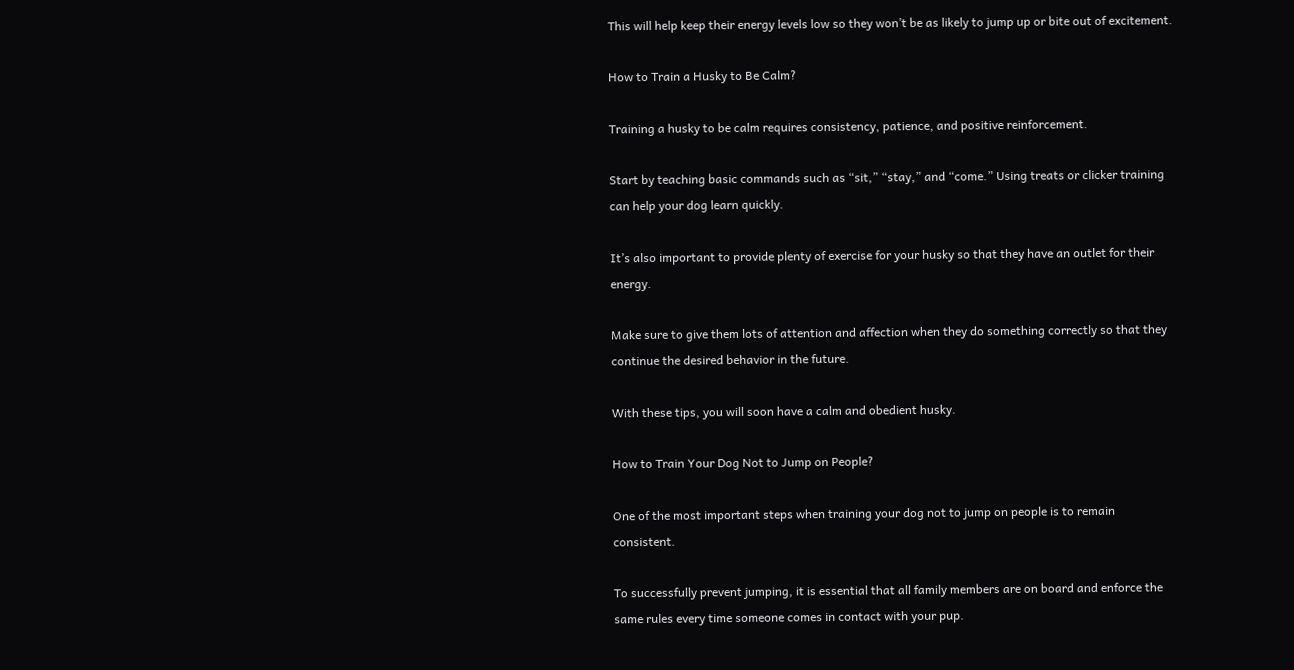This will help keep their energy levels low so they won’t be as likely to jump up or bite out of excitement.

How to Train a Husky to Be Calm?

Training a husky to be calm requires consistency, patience, and positive reinforcement.

Start by teaching basic commands such as “sit,” “stay,” and “come.” Using treats or clicker training can help your dog learn quickly.

It’s also important to provide plenty of exercise for your husky so that they have an outlet for their energy.

Make sure to give them lots of attention and affection when they do something correctly so that they continue the desired behavior in the future.

With these tips, you will soon have a calm and obedient husky.

How to Train Your Dog Not to Jump on People?

One of the most important steps when training your dog not to jump on people is to remain consistent.

To successfully prevent jumping, it is essential that all family members are on board and enforce the same rules every time someone comes in contact with your pup.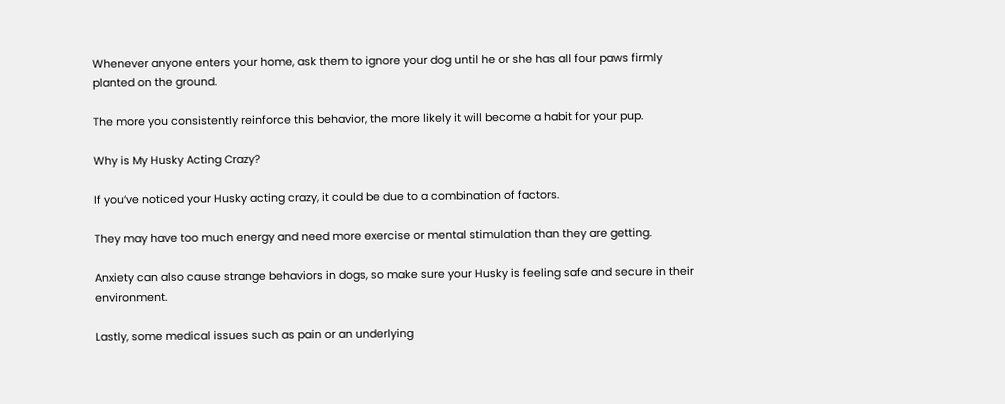Whenever anyone enters your home, ask them to ignore your dog until he or she has all four paws firmly planted on the ground.

The more you consistently reinforce this behavior, the more likely it will become a habit for your pup.

Why is My Husky Acting Crazy?

If you’ve noticed your Husky acting crazy, it could be due to a combination of factors.

They may have too much energy and need more exercise or mental stimulation than they are getting.

Anxiety can also cause strange behaviors in dogs, so make sure your Husky is feeling safe and secure in their environment.

Lastly, some medical issues such as pain or an underlying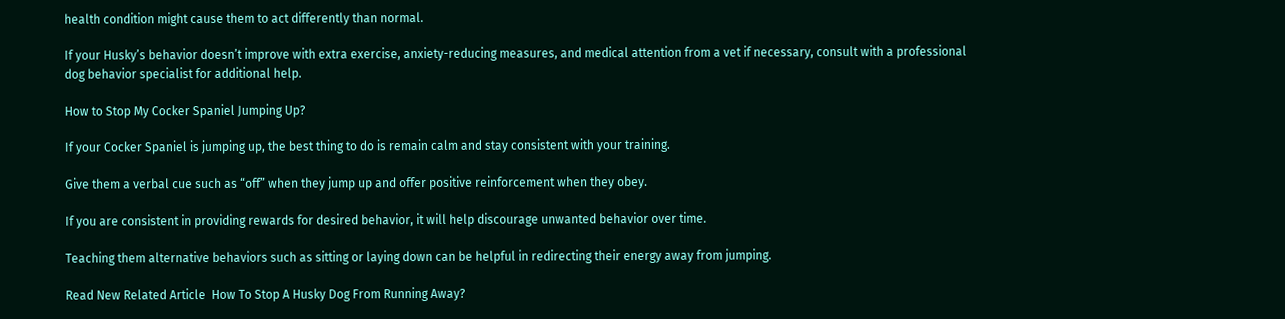health condition might cause them to act differently than normal.

If your Husky’s behavior doesn’t improve with extra exercise, anxiety-reducing measures, and medical attention from a vet if necessary, consult with a professional dog behavior specialist for additional help.

How to Stop My Cocker Spaniel Jumping Up?

If your Cocker Spaniel is jumping up, the best thing to do is remain calm and stay consistent with your training.

Give them a verbal cue such as “off” when they jump up and offer positive reinforcement when they obey.

If you are consistent in providing rewards for desired behavior, it will help discourage unwanted behavior over time.

Teaching them alternative behaviors such as sitting or laying down can be helpful in redirecting their energy away from jumping.

Read New Related Article  How To Stop A Husky Dog From Running Away?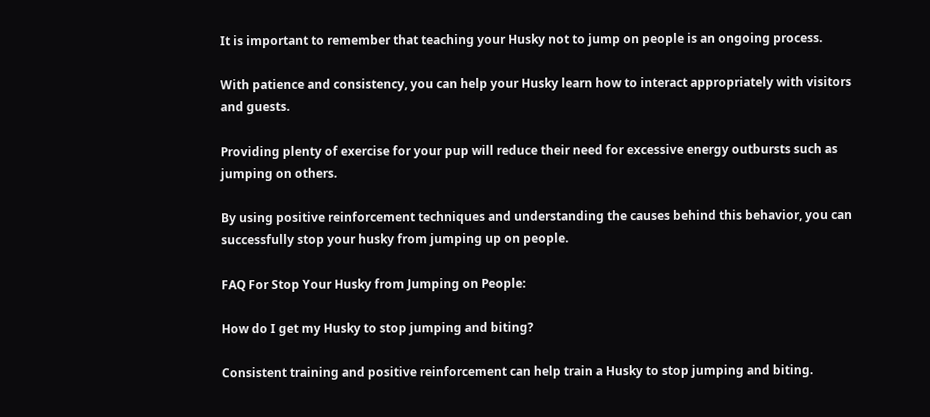It is important to remember that teaching your Husky not to jump on people is an ongoing process.

With patience and consistency, you can help your Husky learn how to interact appropriately with visitors and guests.

Providing plenty of exercise for your pup will reduce their need for excessive energy outbursts such as jumping on others.

By using positive reinforcement techniques and understanding the causes behind this behavior, you can successfully stop your husky from jumping up on people.

FAQ For Stop Your Husky from Jumping on People:

How do I get my Husky to stop jumping and biting?

Consistent training and positive reinforcement can help train a Husky to stop jumping and biting.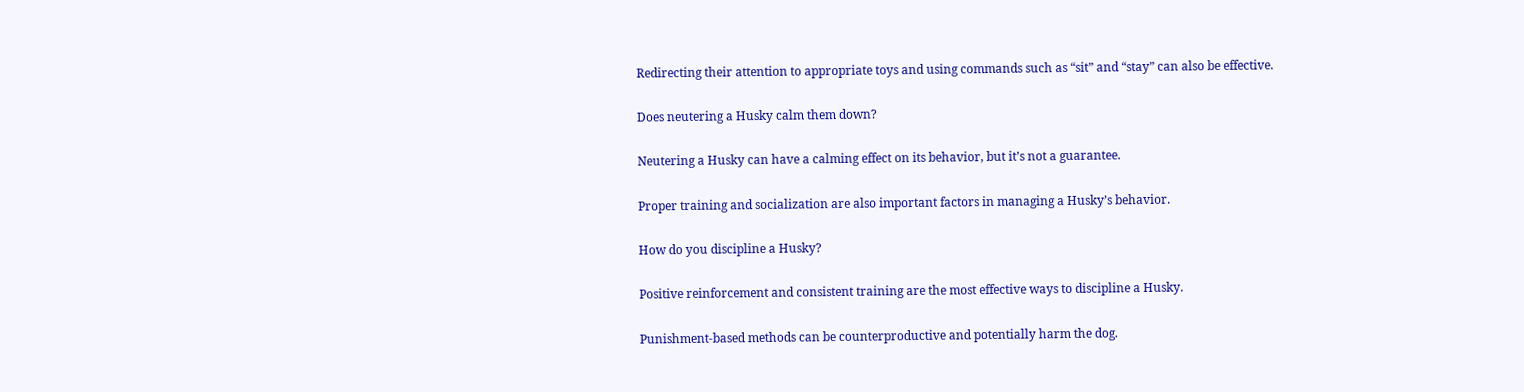Redirecting their attention to appropriate toys and using commands such as “sit” and “stay” can also be effective.

Does neutering a Husky calm them down?

Neutering a Husky can have a calming effect on its behavior, but it’s not a guarantee.

Proper training and socialization are also important factors in managing a Husky’s behavior.

How do you discipline a Husky?

Positive reinforcement and consistent training are the most effective ways to discipline a Husky.

Punishment-based methods can be counterproductive and potentially harm the dog.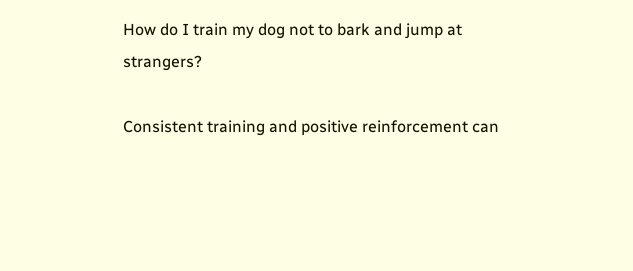How do I train my dog not to bark and jump at strangers?

Consistent training and positive reinforcement can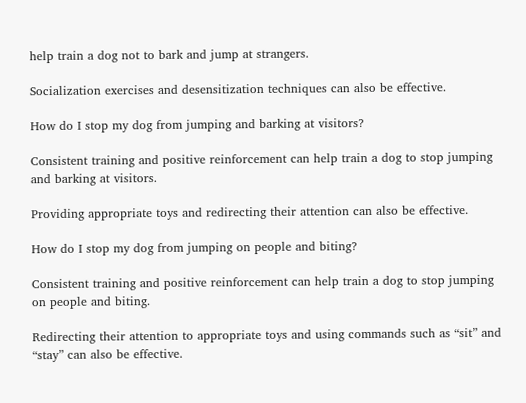help train a dog not to bark and jump at strangers.

Socialization exercises and desensitization techniques can also be effective.

How do I stop my dog from jumping and barking at visitors?

Consistent training and positive reinforcement can help train a dog to stop jumping and barking at visitors.

Providing appropriate toys and redirecting their attention can also be effective.

How do I stop my dog from jumping on people and biting?

Consistent training and positive reinforcement can help train a dog to stop jumping on people and biting.

Redirecting their attention to appropriate toys and using commands such as “sit” and “stay” can also be effective.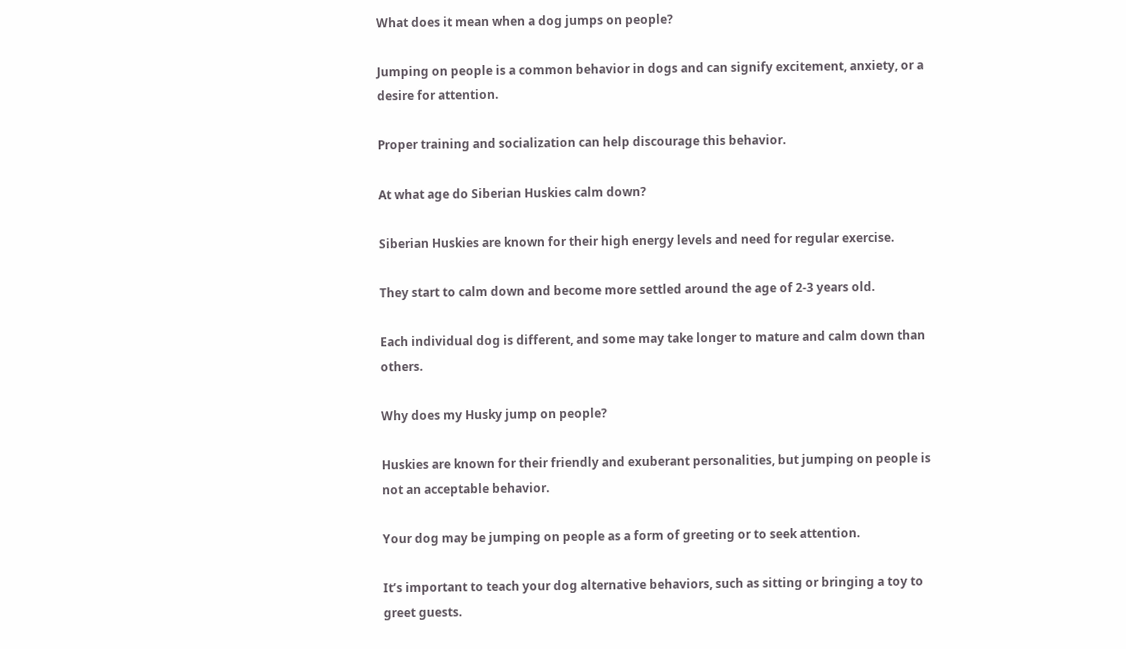What does it mean when a dog jumps on people?

Jumping on people is a common behavior in dogs and can signify excitement, anxiety, or a desire for attention.

Proper training and socialization can help discourage this behavior.

At what age do Siberian Huskies calm down?

Siberian Huskies are known for their high energy levels and need for regular exercise.

They start to calm down and become more settled around the age of 2-3 years old.

Each individual dog is different, and some may take longer to mature and calm down than others.

Why does my Husky jump on people?

Huskies are known for their friendly and exuberant personalities, but jumping on people is not an acceptable behavior.

Your dog may be jumping on people as a form of greeting or to seek attention.

It’s important to teach your dog alternative behaviors, such as sitting or bringing a toy to greet guests.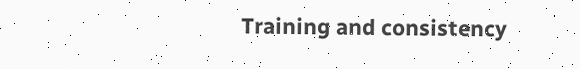Training and consistency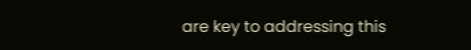are key to addressing this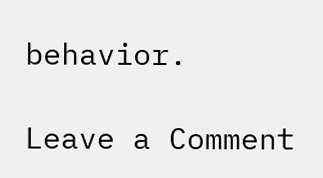behavior.

Leave a Comment